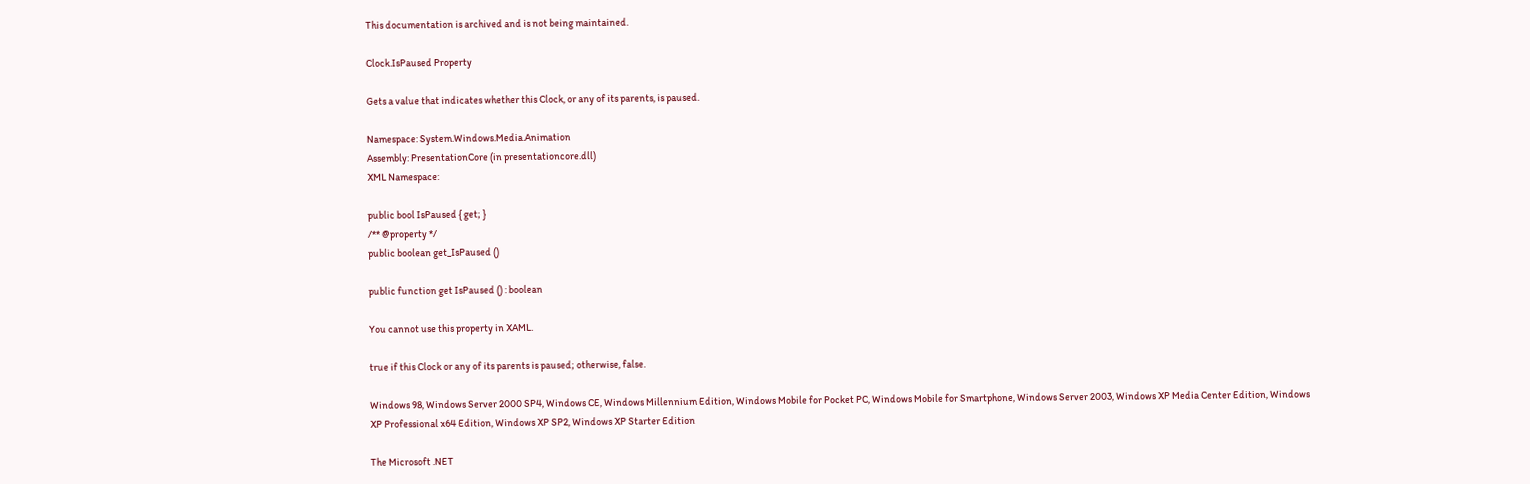This documentation is archived and is not being maintained.

Clock.IsPaused Property

Gets a value that indicates whether this Clock, or any of its parents, is paused.

Namespace: System.Windows.Media.Animation
Assembly: PresentationCore (in presentationcore.dll)
XML Namespace:

public bool IsPaused { get; }
/** @property */
public boolean get_IsPaused ()

public function get IsPaused () : boolean

You cannot use this property in XAML.

true if this Clock or any of its parents is paused; otherwise, false.

Windows 98, Windows Server 2000 SP4, Windows CE, Windows Millennium Edition, Windows Mobile for Pocket PC, Windows Mobile for Smartphone, Windows Server 2003, Windows XP Media Center Edition, Windows XP Professional x64 Edition, Windows XP SP2, Windows XP Starter Edition

The Microsoft .NET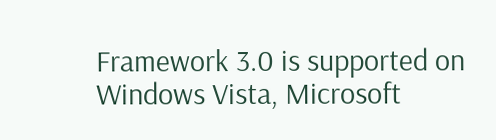Framework 3.0 is supported on Windows Vista, Microsoft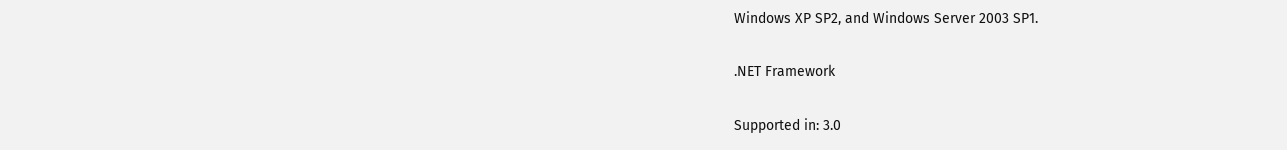Windows XP SP2, and Windows Server 2003 SP1.

.NET Framework

Supported in: 3.0